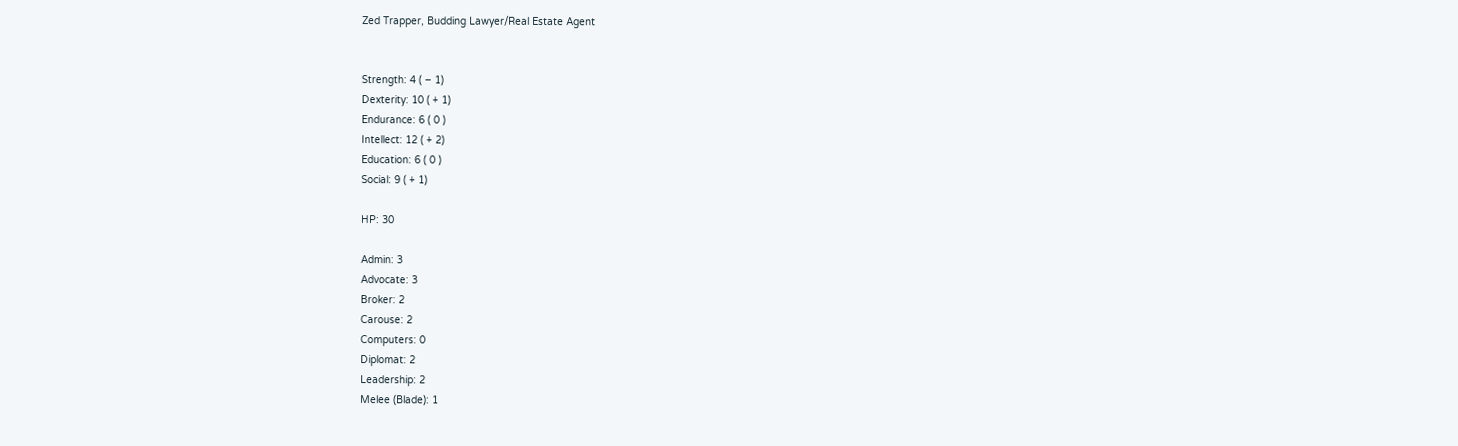Zed Trapper, Budding Lawyer/Real Estate Agent


Strength: 4 ( – 1)
Dexterity: 10 ( + 1)
Endurance: 6 ( 0 )
Intellect: 12 ( + 2)
Education: 6 ( 0 )
Social: 9 ( + 1)

HP: 30

Admin: 3
Advocate: 3
Broker: 2
Carouse: 2
Computers: 0
Diplomat: 2
Leadership: 2
Melee (Blade): 1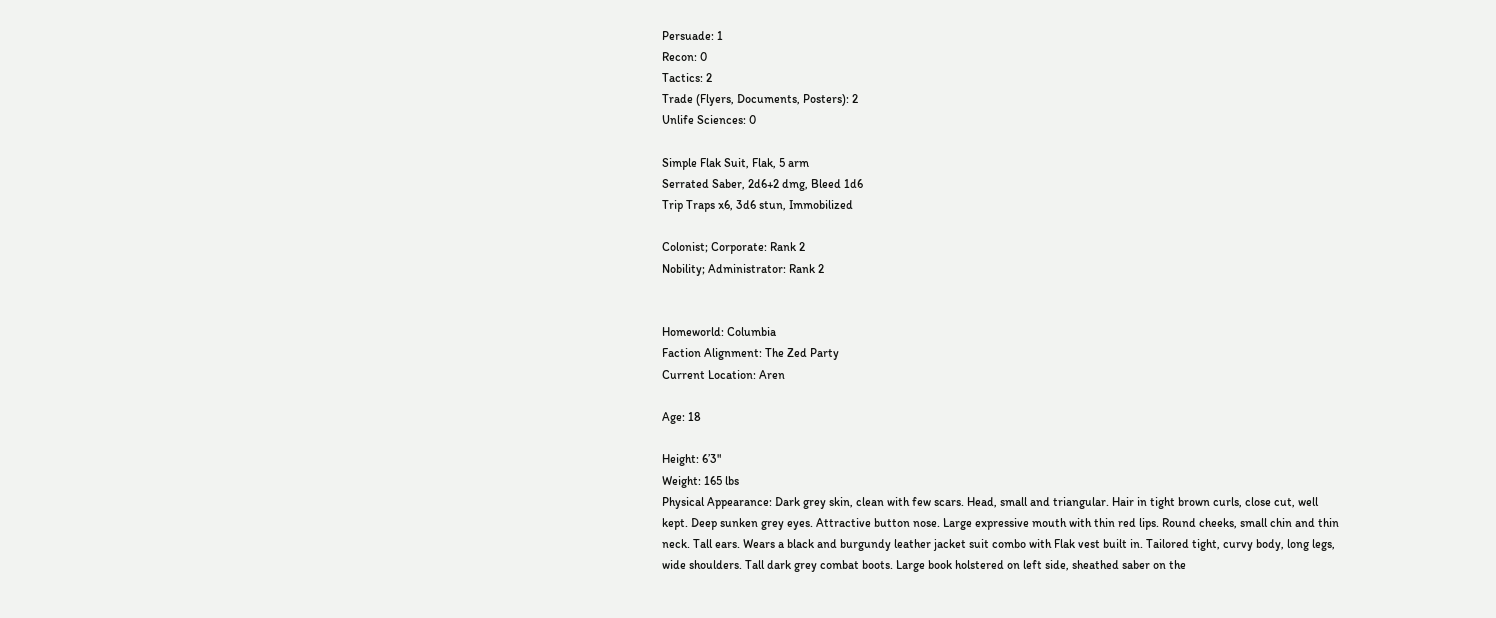Persuade: 1
Recon: 0
Tactics: 2
Trade (Flyers, Documents, Posters): 2
Unlife Sciences: 0

Simple Flak Suit, Flak, 5 arm
Serrated Saber, 2d6+2 dmg, Bleed 1d6
Trip Traps x6, 3d6 stun, Immobilized

Colonist; Corporate: Rank 2
Nobility; Administrator: Rank 2


Homeworld: Columbia
Faction Alignment: The Zed Party
Current Location: Aren

Age: 18

Height: 6’3"
Weight: 165 lbs
Physical Appearance: Dark grey skin, clean with few scars. Head, small and triangular. Hair in tight brown curls, close cut, well kept. Deep sunken grey eyes. Attractive button nose. Large expressive mouth with thin red lips. Round cheeks, small chin and thin neck. Tall ears. Wears a black and burgundy leather jacket suit combo with Flak vest built in. Tailored tight, curvy body, long legs, wide shoulders. Tall dark grey combat boots. Large book holstered on left side, sheathed saber on the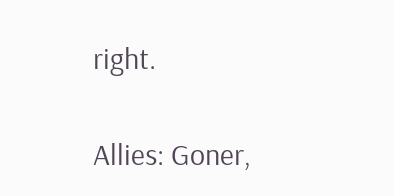right.

Allies: Goner,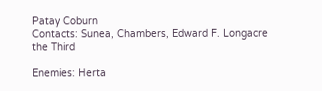Patay Coburn
Contacts: Sunea, Chambers, Edward F. Longacre the Third

Enemies: Herta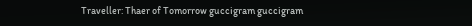Traveller: Thaer of Tomorrow guccigram guccigram